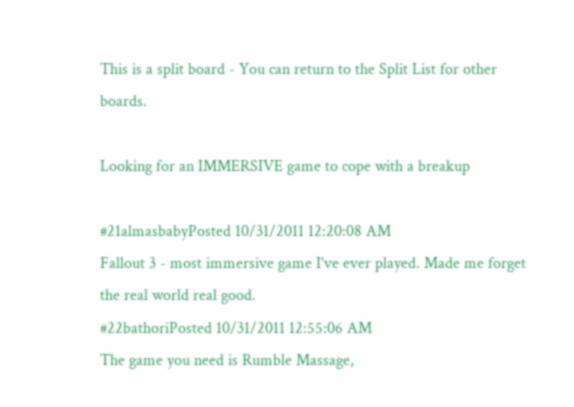This is a split board - You can return to the Split List for other boards.

Looking for an IMMERSIVE game to cope with a breakup

#21almasbabyPosted 10/31/2011 12:20:08 AM
Fallout 3 - most immersive game I've ever played. Made me forget the real world real good.
#22bathoriPosted 10/31/2011 12:55:06 AM
The game you need is Rumble Massage,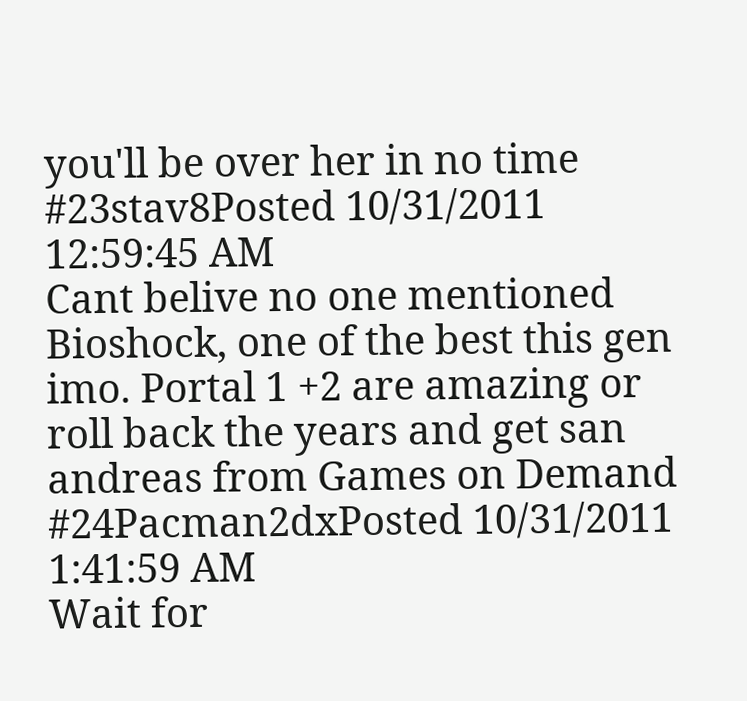you'll be over her in no time
#23stav8Posted 10/31/2011 12:59:45 AM
Cant belive no one mentioned Bioshock, one of the best this gen imo. Portal 1 +2 are amazing or roll back the years and get san andreas from Games on Demand
#24Pacman2dxPosted 10/31/2011 1:41:59 AM
Wait for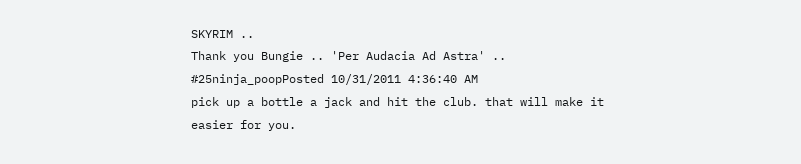SKYRIM ..
Thank you Bungie .. 'Per Audacia Ad Astra' ..
#25ninja_poopPosted 10/31/2011 4:36:40 AM
pick up a bottle a jack and hit the club. that will make it easier for you.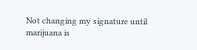Not changing my signature until marijuana is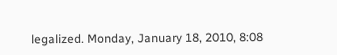legalized. Monday, January 18, 2010, 8:08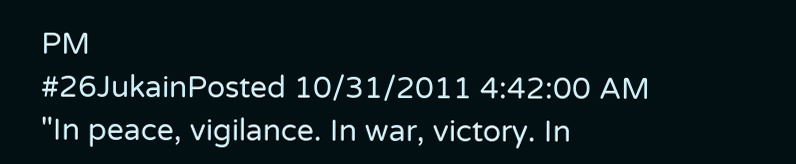PM
#26JukainPosted 10/31/2011 4:42:00 AM
"In peace, vigilance. In war, victory. In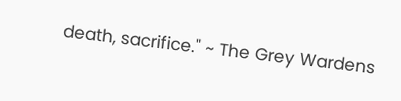death, sacrifice." ~ The Grey Wardens